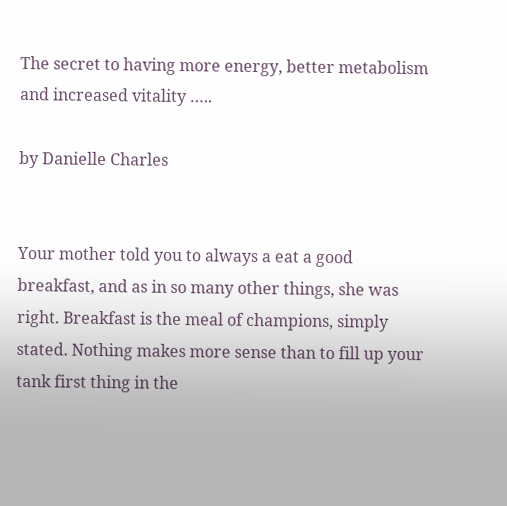The secret to having more energy, better metabolism and increased vitality …..

by Danielle Charles


Your mother told you to always a eat a good breakfast, and as in so many other things, she was right. Breakfast is the meal of champions, simply stated. Nothing makes more sense than to fill up your tank first thing in the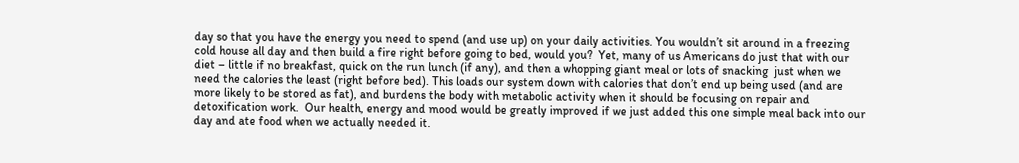day so that you have the energy you need to spend (and use up) on your daily activities. You wouldn’t sit around in a freezing cold house all day and then build a fire right before going to bed, would you?  Yet, many of us Americans do just that with our diet – little if no breakfast, quick on the run lunch (if any), and then a whopping giant meal or lots of snacking  just when we need the calories the least (right before bed). This loads our system down with calories that don’t end up being used (and are more likely to be stored as fat), and burdens the body with metabolic activity when it should be focusing on repair and detoxification work.  Our health, energy and mood would be greatly improved if we just added this one simple meal back into our day and ate food when we actually needed it.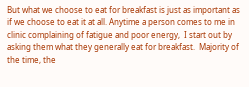But what we choose to eat for breakfast is just as important as if we choose to eat it at all. Anytime a person comes to me in clinic complaining of fatigue and poor energy,  I start out by asking them what they generally eat for breakfast.  Majority of the time, the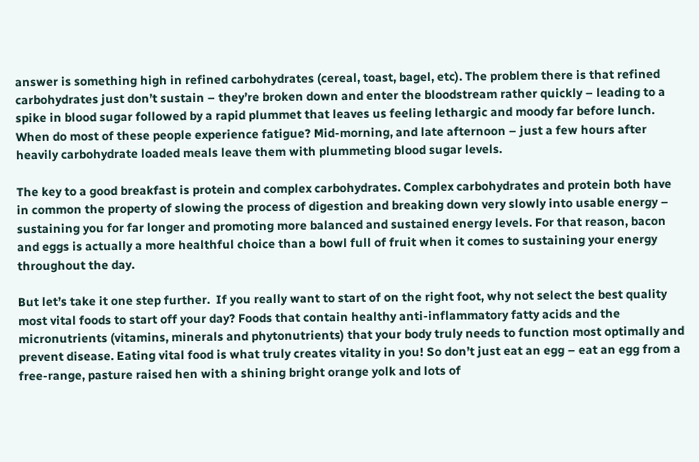answer is something high in refined carbohydrates (cereal, toast, bagel, etc). The problem there is that refined carbohydrates just don’t sustain – they’re broken down and enter the bloodstream rather quickly – leading to a spike in blood sugar followed by a rapid plummet that leaves us feeling lethargic and moody far before lunch. When do most of these people experience fatigue? Mid-morning, and late afternoon – just a few hours after  heavily carbohydrate loaded meals leave them with plummeting blood sugar levels.

The key to a good breakfast is protein and complex carbohydrates. Complex carbohydrates and protein both have in common the property of slowing the process of digestion and breaking down very slowly into usable energy – sustaining you for far longer and promoting more balanced and sustained energy levels. For that reason, bacon and eggs is actually a more healthful choice than a bowl full of fruit when it comes to sustaining your energy throughout the day.

But let’s take it one step further.  If you really want to start of on the right foot, why not select the best quality most vital foods to start off your day? Foods that contain healthy anti-inflammatory fatty acids and the micronutrients (vitamins, minerals and phytonutrients) that your body truly needs to function most optimally and prevent disease. Eating vital food is what truly creates vitality in you! So don’t just eat an egg – eat an egg from a free-range, pasture raised hen with a shining bright orange yolk and lots of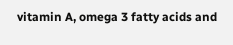vitamin A, omega 3 fatty acids and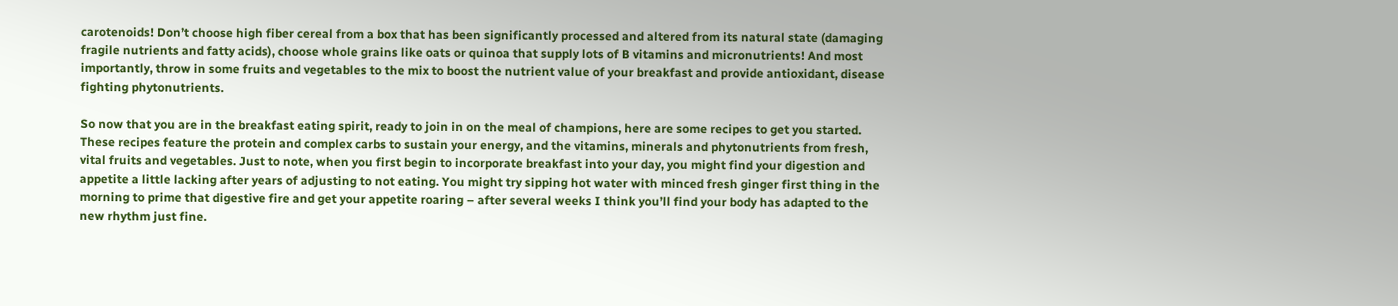carotenoids! Don’t choose high fiber cereal from a box that has been significantly processed and altered from its natural state (damaging fragile nutrients and fatty acids), choose whole grains like oats or quinoa that supply lots of B vitamins and micronutrients! And most importantly, throw in some fruits and vegetables to the mix to boost the nutrient value of your breakfast and provide antioxidant, disease fighting phytonutrients.

So now that you are in the breakfast eating spirit, ready to join in on the meal of champions, here are some recipes to get you started. These recipes feature the protein and complex carbs to sustain your energy, and the vitamins, minerals and phytonutrients from fresh, vital fruits and vegetables. Just to note, when you first begin to incorporate breakfast into your day, you might find your digestion and appetite a little lacking after years of adjusting to not eating. You might try sipping hot water with minced fresh ginger first thing in the morning to prime that digestive fire and get your appetite roaring – after several weeks I think you’ll find your body has adapted to the new rhythm just fine.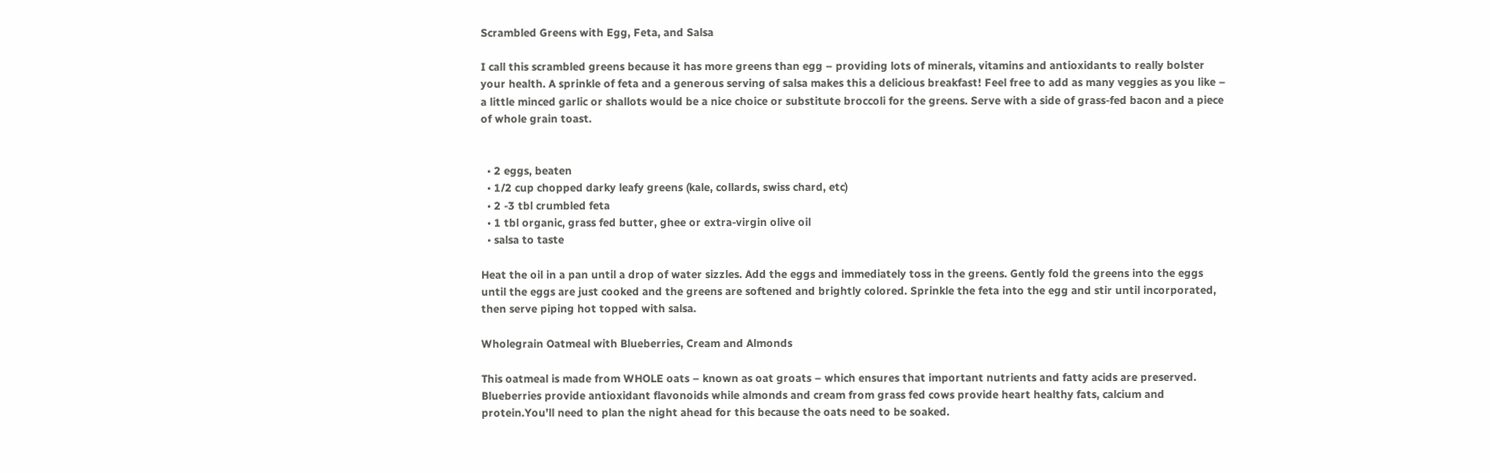Scrambled Greens with Egg, Feta, and Salsa

I call this scrambled greens because it has more greens than egg – providing lots of minerals, vitamins and antioxidants to really bolster your health. A sprinkle of feta and a generous serving of salsa makes this a delicious breakfast! Feel free to add as many veggies as you like – a little minced garlic or shallots would be a nice choice or substitute broccoli for the greens. Serve with a side of grass-fed bacon and a piece of whole grain toast.


  • 2 eggs, beaten
  • 1/2 cup chopped darky leafy greens (kale, collards, swiss chard, etc)
  • 2 -3 tbl crumbled feta
  • 1 tbl organic, grass fed butter, ghee or extra-virgin olive oil
  • salsa to taste

Heat the oil in a pan until a drop of water sizzles. Add the eggs and immediately toss in the greens. Gently fold the greens into the eggs until the eggs are just cooked and the greens are softened and brightly colored. Sprinkle the feta into the egg and stir until incorporated, then serve piping hot topped with salsa.

Wholegrain Oatmeal with Blueberries, Cream and Almonds

This oatmeal is made from WHOLE oats – known as oat groats – which ensures that important nutrients and fatty acids are preserved. Blueberries provide antioxidant flavonoids while almonds and cream from grass fed cows provide heart healthy fats, calcium and protein.You’ll need to plan the night ahead for this because the oats need to be soaked.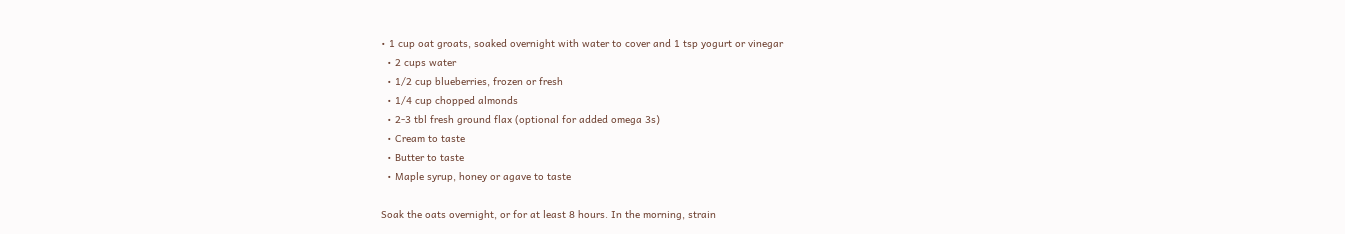• 1 cup oat groats, soaked overnight with water to cover and 1 tsp yogurt or vinegar
  • 2 cups water
  • 1/2 cup blueberries, frozen or fresh
  • 1/4 cup chopped almonds
  • 2-3 tbl fresh ground flax (optional for added omega 3s)
  • Cream to taste
  • Butter to taste
  • Maple syrup, honey or agave to taste

Soak the oats overnight, or for at least 8 hours. In the morning, strain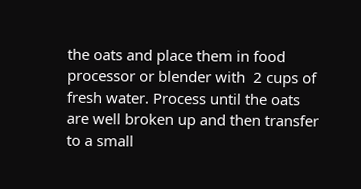the oats and place them in food processor or blender with  2 cups of fresh water. Process until the oats are well broken up and then transfer to a small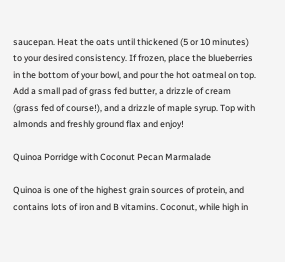saucepan. Heat the oats until thickened (5 or 10 minutes) to your desired consistency. If frozen, place the blueberries in the bottom of your bowl, and pour the hot oatmeal on top. Add a small pad of grass fed butter, a drizzle of cream (grass fed of course!), and a drizzle of maple syrup. Top with almonds and freshly ground flax and enjoy!

Quinoa Porridge with Coconut Pecan Marmalade

Quinoa is one of the highest grain sources of protein, and contains lots of iron and B vitamins. Coconut, while high in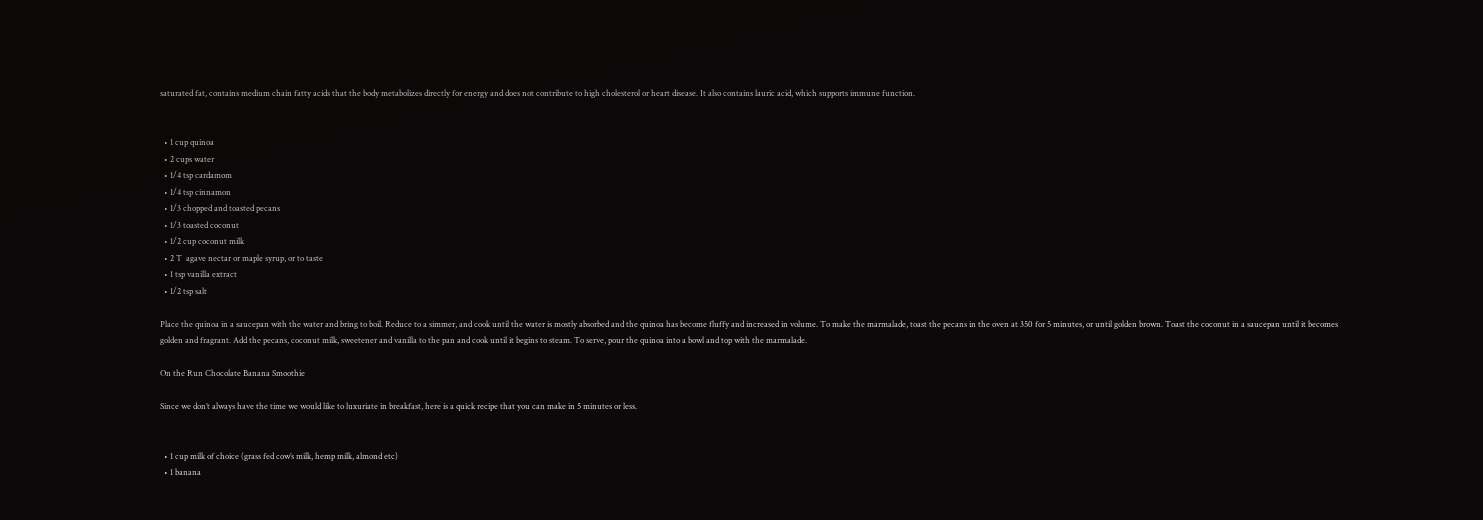saturated fat, contains medium chain fatty acids that the body metabolizes directly for energy and does not contribute to high cholesterol or heart disease. It also contains lauric acid, which supports immune function.


  • 1 cup quinoa
  • 2 cups water
  • 1/4 tsp cardamom
  • 1/4 tsp cinnamon
  • 1/3 chopped and toasted pecans
  • 1/3 toasted coconut
  • 1/2 cup coconut milk
  • 2 T  agave nectar or maple syrup, or to taste
  • 1 tsp vanilla extract
  • 1/2 tsp salt

Place the quinoa in a saucepan with the water and bring to boil. Reduce to a simmer, and cook until the water is mostly absorbed and the quinoa has become fluffy and increased in volume. To make the marmalade, toast the pecans in the oven at 350 for 5 minutes, or until golden brown. Toast the coconut in a saucepan until it becomes golden and fragrant. Add the pecans, coconut milk, sweetener and vanilla to the pan and cook until it begins to steam. To serve, pour the quinoa into a bowl and top with the marmalade.

On the Run Chocolate Banana Smoothie

Since we don’t always have the time we would like to luxuriate in breakfast, here is a quick recipe that you can make in 5 minutes or less.


  • 1 cup milk of choice (grass fed cow’s milk, hemp milk, almond etc)
  • 1 banana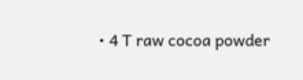• 4 T raw cocoa powder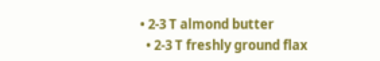• 2-3 T almond butter
  • 2-3 T freshly ground flax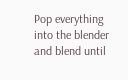Pop everything into the blender and blend until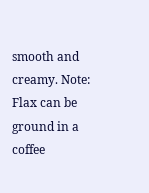smooth and creamy. Note: Flax can be ground in a coffee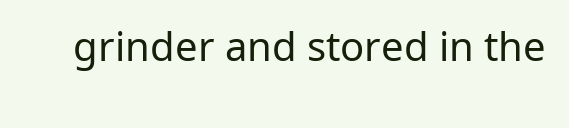grinder and stored in the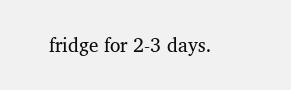fridge for 2-3 days.